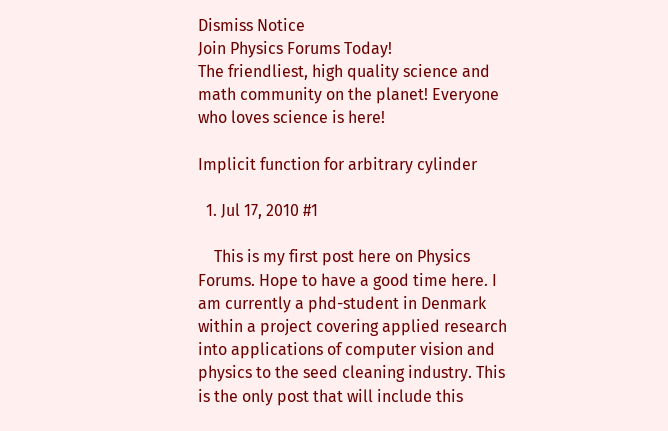Dismiss Notice
Join Physics Forums Today!
The friendliest, high quality science and math community on the planet! Everyone who loves science is here!

Implicit function for arbitrary cylinder

  1. Jul 17, 2010 #1

    This is my first post here on Physics Forums. Hope to have a good time here. I am currently a phd-student in Denmark within a project covering applied research into applications of computer vision and physics to the seed cleaning industry. This is the only post that will include this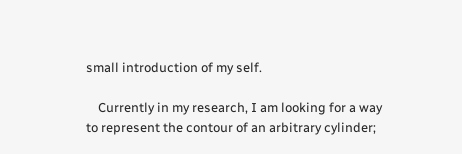small introduction of my self.

    Currently in my research, I am looking for a way to represent the contour of an arbitrary cylinder;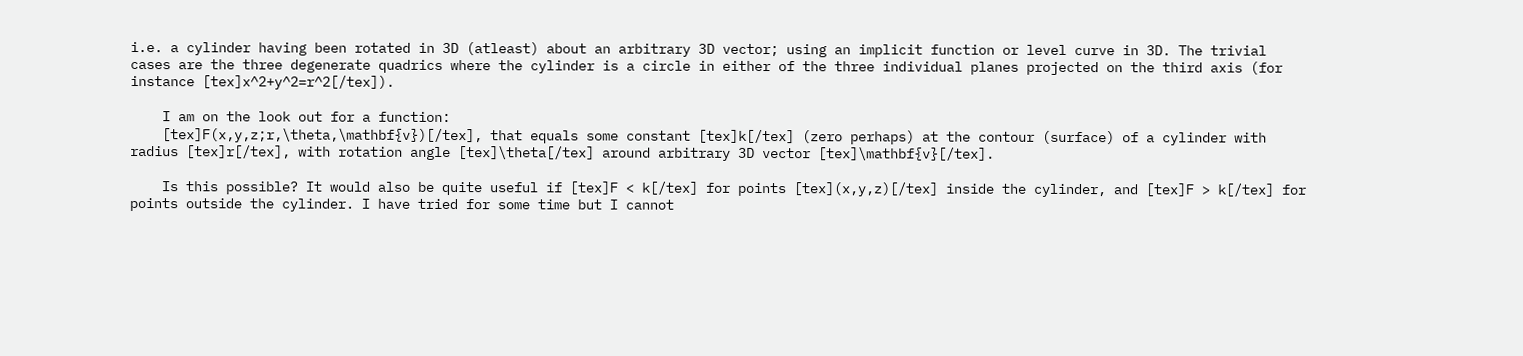i.e. a cylinder having been rotated in 3D (atleast) about an arbitrary 3D vector; using an implicit function or level curve in 3D. The trivial cases are the three degenerate quadrics where the cylinder is a circle in either of the three individual planes projected on the third axis (for instance [tex]x^2+y^2=r^2[/tex]).

    I am on the look out for a function:
    [tex]F(x,y,z;r,\theta,\mathbf{v})[/tex], that equals some constant [tex]k[/tex] (zero perhaps) at the contour (surface) of a cylinder with radius [tex]r[/tex], with rotation angle [tex]\theta[/tex] around arbitrary 3D vector [tex]\mathbf{v}[/tex].

    Is this possible? It would also be quite useful if [tex]F < k[/tex] for points [tex](x,y,z)[/tex] inside the cylinder, and [tex]F > k[/tex] for points outside the cylinder. I have tried for some time but I cannot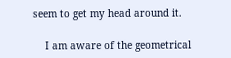seem to get my head around it.

    I am aware of the geometrical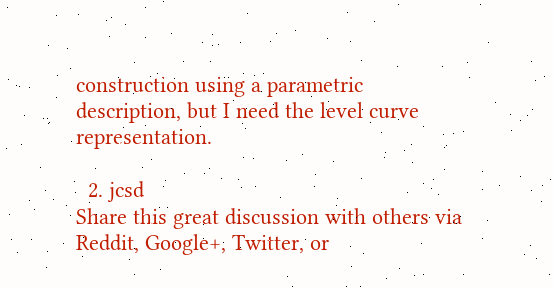construction using a parametric description, but I need the level curve representation.

  2. jcsd
Share this great discussion with others via Reddit, Google+, Twitter, or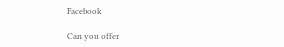Facebook

Can you offer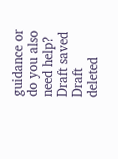guidance or do you also need help?
Draft saved Draft deleted